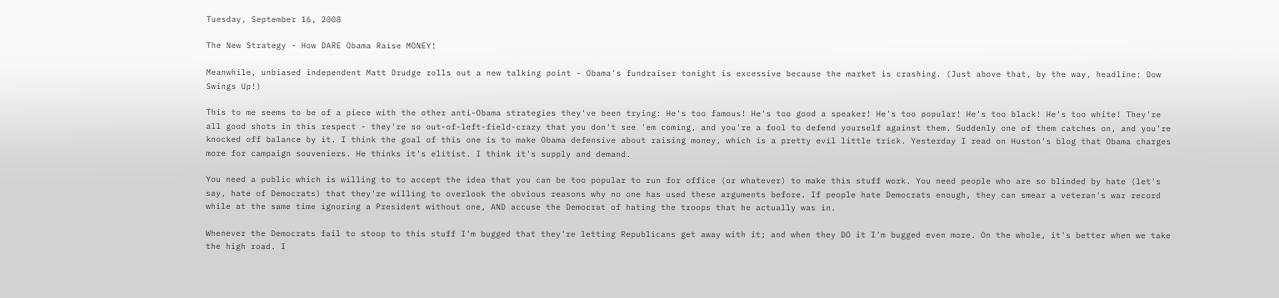Tuesday, September 16, 2008

The New Strategy - How DARE Obama Raise MONEY!

Meanwhile, unbiased independent Matt Drudge rolls out a new talking point - Obama's fundraiser tonight is excessive because the market is crashing. (Just above that, by the way, headline: Dow Swings Up!)

This to me seems to be of a piece with the other anti-Obama strategies they've been trying: He's too famous! He's too good a speaker! He's too popular! He's too black! He's too white! They're all good shots in this respect - they're so out-of-left-field-crazy that you don't see 'em coming, and you're a fool to defend yourself against them. Suddenly one of them catches on, and you're knocked off balance by it. I think the goal of this one is to make Obama defensive about raising money, which is a pretty evil little trick. Yesterday I read on Huston's blog that Obama charges more for campaign souveniers. He thinks it's elitist. I think it's supply and demand.

You need a public which is willing to to accept the idea that you can be too popular to run for office (or whatever) to make this stuff work. You need people who are so blinded by hate (let's say, hate of Democrats) that they're willing to overlook the obvious reasons why no one has used these arguments before. If people hate Democrats enough, they can smear a veteran's war record while at the same time ignoring a President without one, AND accuse the Democrat of hating the troops that he actually was in.

Whenever the Democrats fail to stoop to this stuff I'm bugged that they're letting Republicans get away with it; and when they DO it I'm bugged even more. On the whole, it's better when we take the high road. I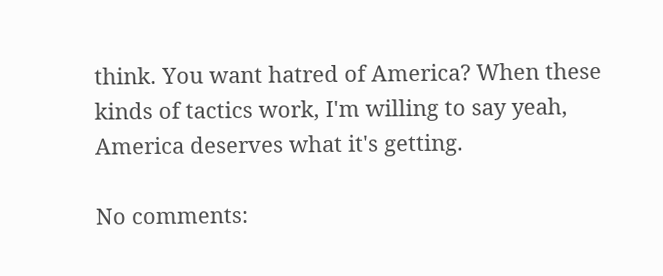think. You want hatred of America? When these kinds of tactics work, I'm willing to say yeah, America deserves what it's getting.

No comments: